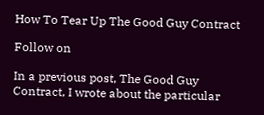How To Tear Up The Good Guy Contract

Follow on

In a previous post, The Good Guy Contract, I wrote about the particular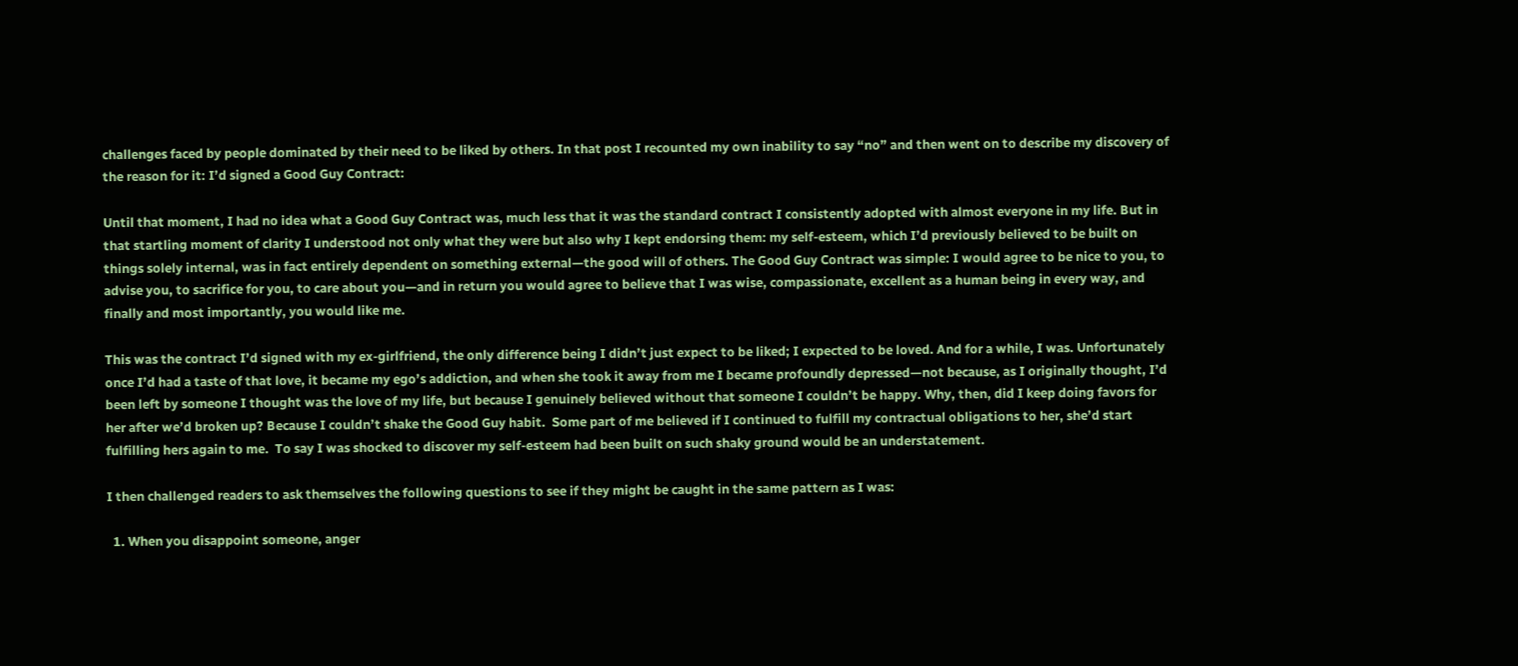challenges faced by people dominated by their need to be liked by others. In that post I recounted my own inability to say “no” and then went on to describe my discovery of the reason for it: I’d signed a Good Guy Contract:

Until that moment, I had no idea what a Good Guy Contract was, much less that it was the standard contract I consistently adopted with almost everyone in my life. But in that startling moment of clarity I understood not only what they were but also why I kept endorsing them: my self-esteem, which I’d previously believed to be built on things solely internal, was in fact entirely dependent on something external—the good will of others. The Good Guy Contract was simple: I would agree to be nice to you, to advise you, to sacrifice for you, to care about you—and in return you would agree to believe that I was wise, compassionate, excellent as a human being in every way, and finally and most importantly, you would like me.

This was the contract I’d signed with my ex-girlfriend, the only difference being I didn’t just expect to be liked; I expected to be loved. And for a while, I was. Unfortunately once I’d had a taste of that love, it became my ego’s addiction, and when she took it away from me I became profoundly depressed—not because, as I originally thought, I’d been left by someone I thought was the love of my life, but because I genuinely believed without that someone I couldn’t be happy. Why, then, did I keep doing favors for her after we’d broken up? Because I couldn’t shake the Good Guy habit.  Some part of me believed if I continued to fulfill my contractual obligations to her, she’d start fulfilling hers again to me.  To say I was shocked to discover my self-esteem had been built on such shaky ground would be an understatement.

I then challenged readers to ask themselves the following questions to see if they might be caught in the same pattern as I was:

  1. When you disappoint someone, anger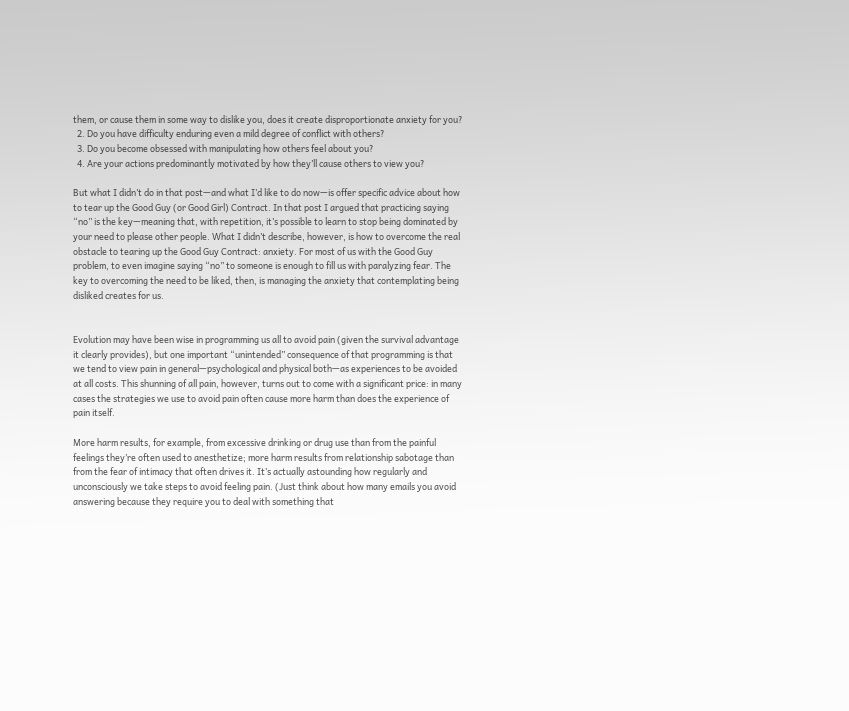them, or cause them in some way to dislike you, does it create disproportionate anxiety for you?
  2. Do you have difficulty enduring even a mild degree of conflict with others?
  3. Do you become obsessed with manipulating how others feel about you?
  4. Are your actions predominantly motivated by how they’ll cause others to view you?

But what I didn’t do in that post—and what I’d like to do now—is offer specific advice about how to tear up the Good Guy (or Good Girl) Contract. In that post I argued that practicing saying “no” is the key—meaning that, with repetition, it’s possible to learn to stop being dominated by your need to please other people. What I didn’t describe, however, is how to overcome the real obstacle to tearing up the Good Guy Contract: anxiety. For most of us with the Good Guy problem, to even imagine saying “no” to someone is enough to fill us with paralyzing fear. The key to overcoming the need to be liked, then, is managing the anxiety that contemplating being disliked creates for us.


Evolution may have been wise in programming us all to avoid pain (given the survival advantage it clearly provides), but one important “unintended” consequence of that programming is that we tend to view pain in general—psychological and physical both—as experiences to be avoided at all costs. This shunning of all pain, however, turns out to come with a significant price: in many cases the strategies we use to avoid pain often cause more harm than does the experience of pain itself.

More harm results, for example, from excessive drinking or drug use than from the painful feelings they’re often used to anesthetize; more harm results from relationship sabotage than from the fear of intimacy that often drives it. It’s actually astounding how regularly and unconsciously we take steps to avoid feeling pain. (Just think about how many emails you avoid answering because they require you to deal with something that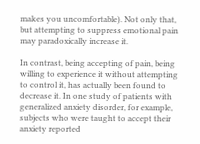makes you uncomfortable). Not only that, but attempting to suppress emotional pain may paradoxically increase it.

In contrast, being accepting of pain, being willing to experience it without attempting to control it, has actually been found to decrease it. In one study of patients with generalized anxiety disorder, for example, subjects who were taught to accept their anxiety reported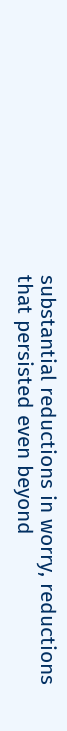substantial reductions in worry, reductions that persisted even beyond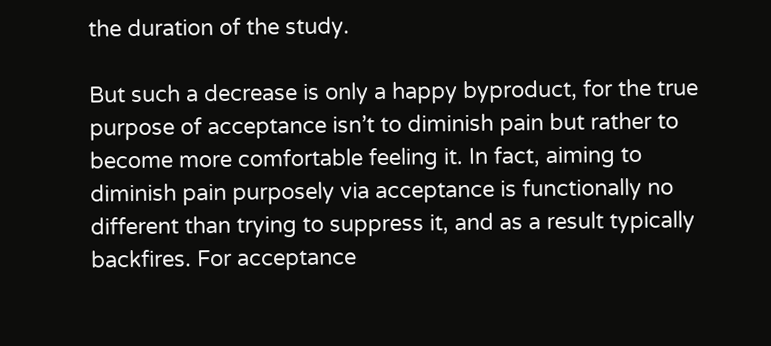the duration of the study.

But such a decrease is only a happy byproduct, for the true purpose of acceptance isn’t to diminish pain but rather to become more comfortable feeling it. In fact, aiming to diminish pain purposely via acceptance is functionally no different than trying to suppress it, and as a result typically backfires. For acceptance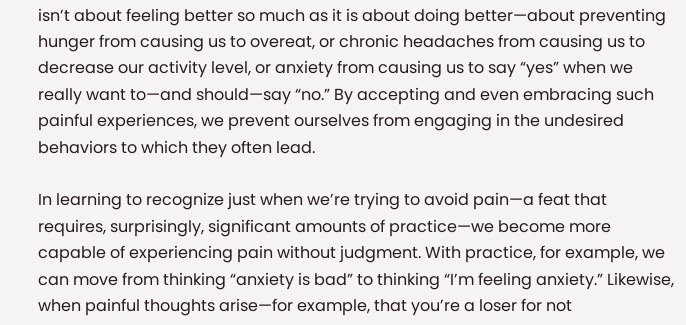isn’t about feeling better so much as it is about doing better—about preventing hunger from causing us to overeat, or chronic headaches from causing us to decrease our activity level, or anxiety from causing us to say “yes” when we really want to—and should—say “no.” By accepting and even embracing such painful experiences, we prevent ourselves from engaging in the undesired behaviors to which they often lead.

In learning to recognize just when we’re trying to avoid pain—a feat that requires, surprisingly, significant amounts of practice—we become more capable of experiencing pain without judgment. With practice, for example, we can move from thinking “anxiety is bad” to thinking “I’m feeling anxiety.” Likewise, when painful thoughts arise—for example, that you’re a loser for not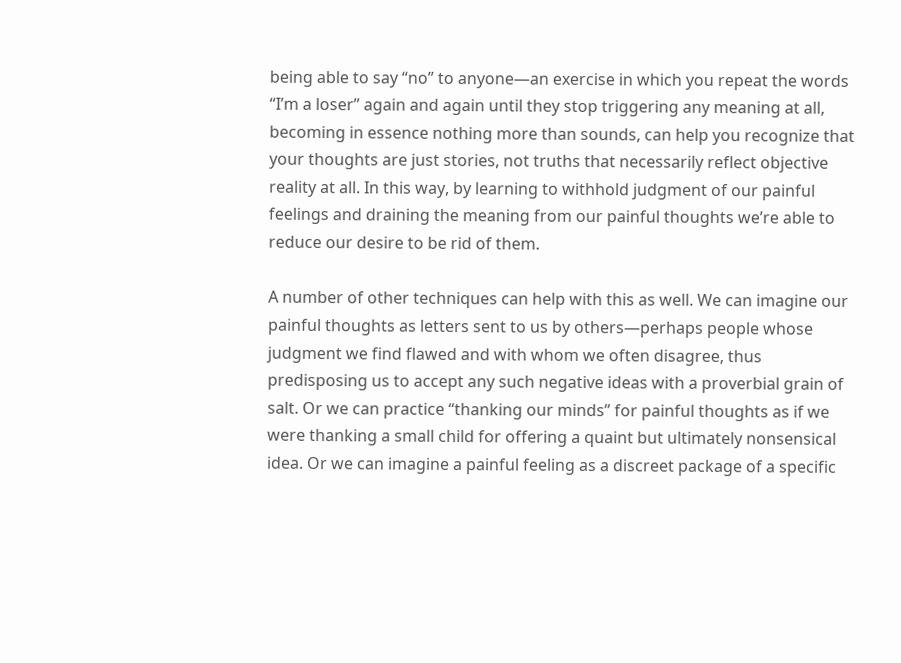being able to say “no” to anyone—an exercise in which you repeat the words “I’m a loser” again and again until they stop triggering any meaning at all, becoming in essence nothing more than sounds, can help you recognize that your thoughts are just stories, not truths that necessarily reflect objective reality at all. In this way, by learning to withhold judgment of our painful feelings and draining the meaning from our painful thoughts we’re able to reduce our desire to be rid of them.

A number of other techniques can help with this as well. We can imagine our painful thoughts as letters sent to us by others—perhaps people whose judgment we find flawed and with whom we often disagree, thus predisposing us to accept any such negative ideas with a proverbial grain of salt. Or we can practice “thanking our minds” for painful thoughts as if we were thanking a small child for offering a quaint but ultimately nonsensical idea. Or we can imagine a painful feeling as a discreet package of a specific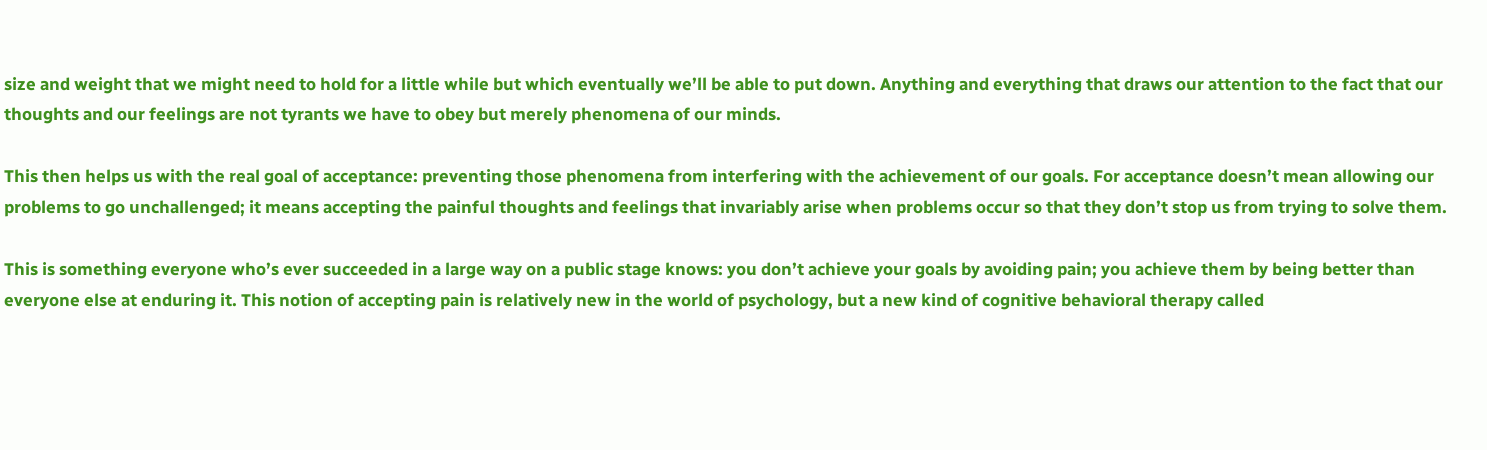size and weight that we might need to hold for a little while but which eventually we’ll be able to put down. Anything and everything that draws our attention to the fact that our thoughts and our feelings are not tyrants we have to obey but merely phenomena of our minds.

This then helps us with the real goal of acceptance: preventing those phenomena from interfering with the achievement of our goals. For acceptance doesn’t mean allowing our problems to go unchallenged; it means accepting the painful thoughts and feelings that invariably arise when problems occur so that they don’t stop us from trying to solve them.

This is something everyone who’s ever succeeded in a large way on a public stage knows: you don’t achieve your goals by avoiding pain; you achieve them by being better than everyone else at enduring it. This notion of accepting pain is relatively new in the world of psychology, but a new kind of cognitive behavioral therapy called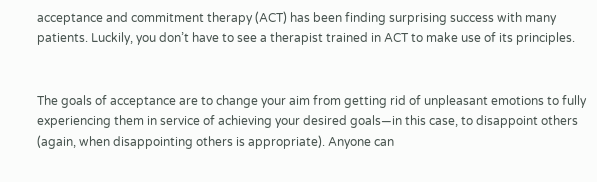acceptance and commitment therapy (ACT) has been finding surprising success with many patients. Luckily, you don’t have to see a therapist trained in ACT to make use of its principles.


The goals of acceptance are to change your aim from getting rid of unpleasant emotions to fully experiencing them in service of achieving your desired goals—in this case, to disappoint others (again, when disappointing others is appropriate). Anyone can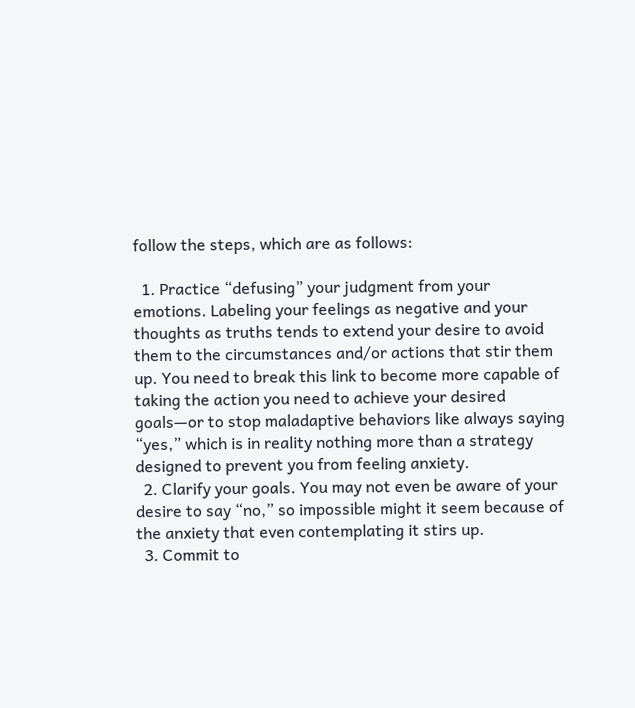follow the steps, which are as follows:

  1. Practice “defusing” your judgment from your emotions. Labeling your feelings as negative and your thoughts as truths tends to extend your desire to avoid them to the circumstances and/or actions that stir them up. You need to break this link to become more capable of taking the action you need to achieve your desired goals—or to stop maladaptive behaviors like always saying “yes,” which is in reality nothing more than a strategy designed to prevent you from feeling anxiety.
  2. Clarify your goals. You may not even be aware of your desire to say “no,” so impossible might it seem because of the anxiety that even contemplating it stirs up.
  3. Commit to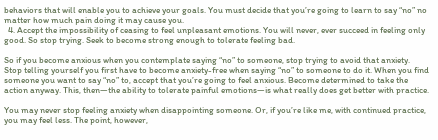behaviors that will enable you to achieve your goals. You must decide that you’re going to learn to say “no” no matter how much pain doing it may cause you.
  4. Accept the impossibility of ceasing to feel unpleasant emotions. You will never, ever succeed in feeling only good. So stop trying. Seek to become strong enough to tolerate feeling bad.

So if you become anxious when you contemplate saying “no” to someone, stop trying to avoid that anxiety. Stop telling yourself you first have to become anxiety-free when saying “no” to someone to do it. When you find someone you want to say “no” to, accept that you’re going to feel anxious. Become determined to take the action anyway. This, then—the ability to tolerate painful emotions—is what really does get better with practice.

You may never stop feeling anxiety when disappointing someone. Or, if you’re like me, with continued practice, you may feel less. The point, however,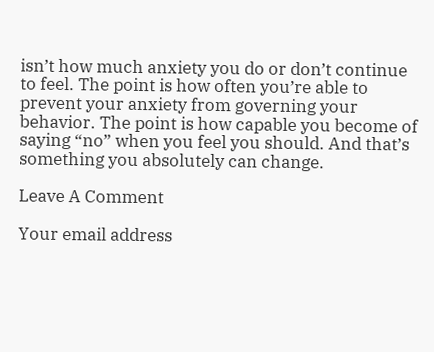isn’t how much anxiety you do or don’t continue to feel. The point is how often you’re able to prevent your anxiety from governing your behavior. The point is how capable you become of saying “no” when you feel you should. And that’s something you absolutely can change.

Leave A Comment

Your email address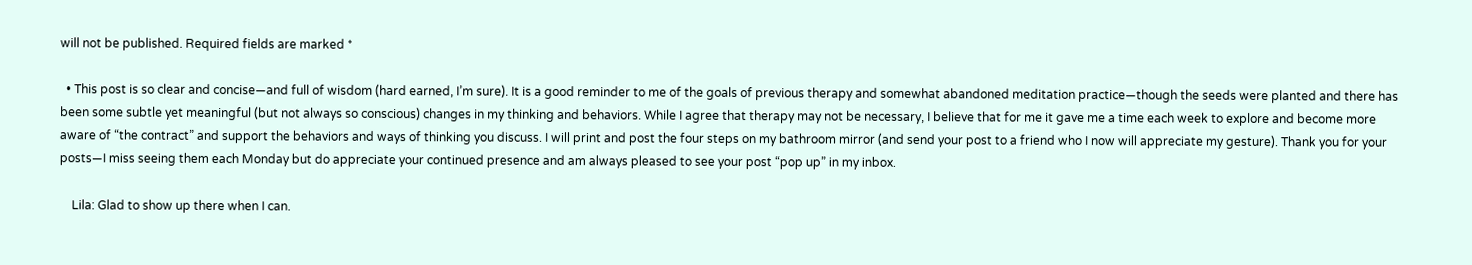will not be published. Required fields are marked *

  • This post is so clear and concise—and full of wisdom (hard earned, I’m sure). It is a good reminder to me of the goals of previous therapy and somewhat abandoned meditation practice—though the seeds were planted and there has been some subtle yet meaningful (but not always so conscious) changes in my thinking and behaviors. While I agree that therapy may not be necessary, I believe that for me it gave me a time each week to explore and become more aware of “the contract” and support the behaviors and ways of thinking you discuss. I will print and post the four steps on my bathroom mirror (and send your post to a friend who I now will appreciate my gesture). Thank you for your posts—I miss seeing them each Monday but do appreciate your continued presence and am always pleased to see your post “pop up” in my inbox.

    Lila: Glad to show up there when I can.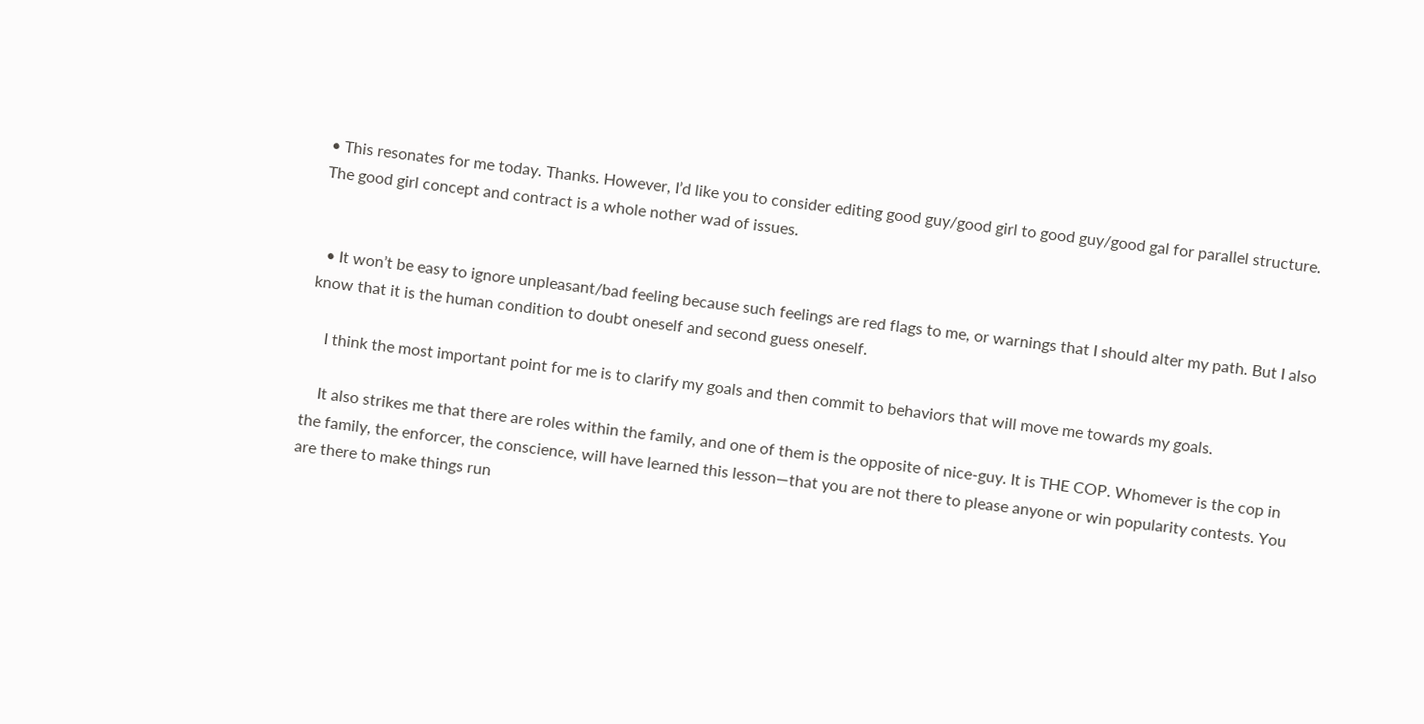• This resonates for me today. Thanks. However, I’d like you to consider editing good guy/good girl to good guy/good gal for parallel structure. The good girl concept and contract is a whole nother wad of issues.


  • It won’t be easy to ignore unpleasant/bad feeling because such feelings are red flags to me, or warnings that I should alter my path. But I also know that it is the human condition to doubt oneself and second guess oneself.

    I think the most important point for me is to clarify my goals and then commit to behaviors that will move me towards my goals.

    It also strikes me that there are roles within the family, and one of them is the opposite of nice-guy. It is THE COP. Whomever is the cop in the family, the enforcer, the conscience, will have learned this lesson—that you are not there to please anyone or win popularity contests. You are there to make things run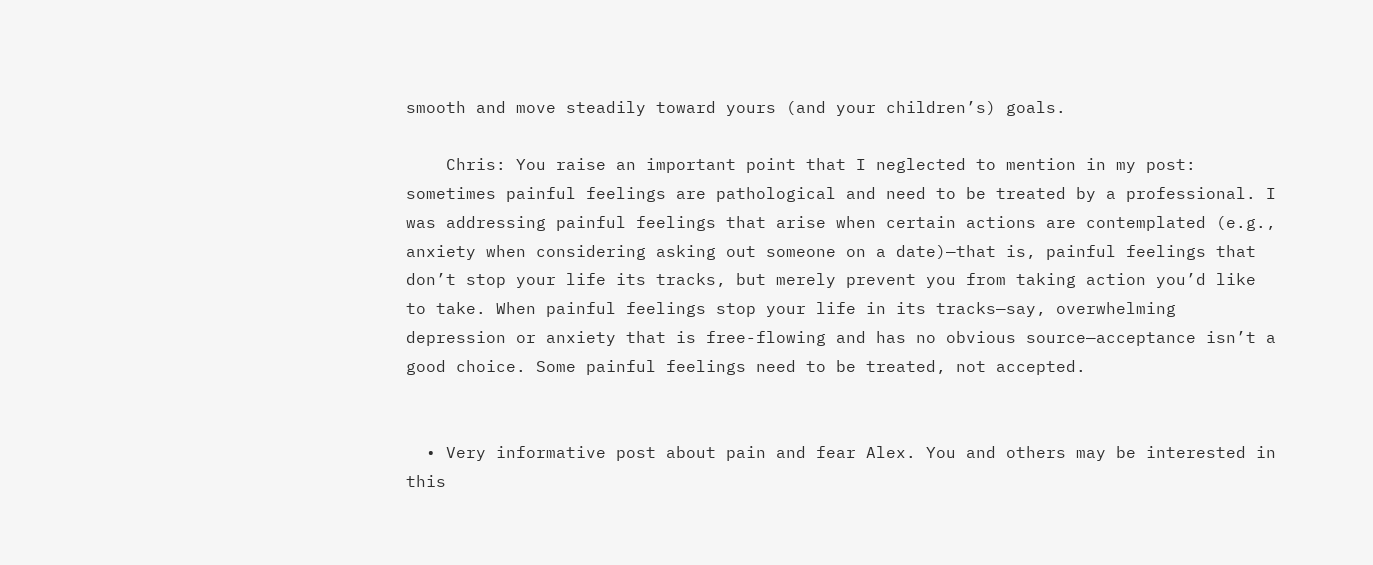smooth and move steadily toward yours (and your children’s) goals.

    Chris: You raise an important point that I neglected to mention in my post: sometimes painful feelings are pathological and need to be treated by a professional. I was addressing painful feelings that arise when certain actions are contemplated (e.g., anxiety when considering asking out someone on a date)—that is, painful feelings that don’t stop your life its tracks, but merely prevent you from taking action you’d like to take. When painful feelings stop your life in its tracks—say, overwhelming depression or anxiety that is free-flowing and has no obvious source—acceptance isn’t a good choice. Some painful feelings need to be treated, not accepted.


  • Very informative post about pain and fear Alex. You and others may be interested in this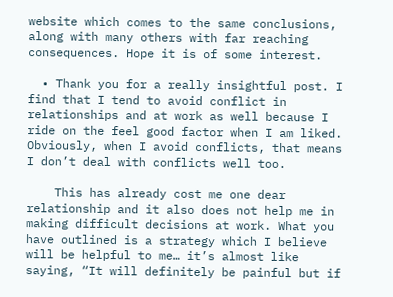website which comes to the same conclusions, along with many others with far reaching consequences. Hope it is of some interest.

  • Thank you for a really insightful post. I find that I tend to avoid conflict in relationships and at work as well because I ride on the feel good factor when I am liked. Obviously, when I avoid conflicts, that means I don’t deal with conflicts well too.

    This has already cost me one dear relationship and it also does not help me in making difficult decisions at work. What you have outlined is a strategy which I believe will be helpful to me… it’s almost like saying, “It will definitely be painful but if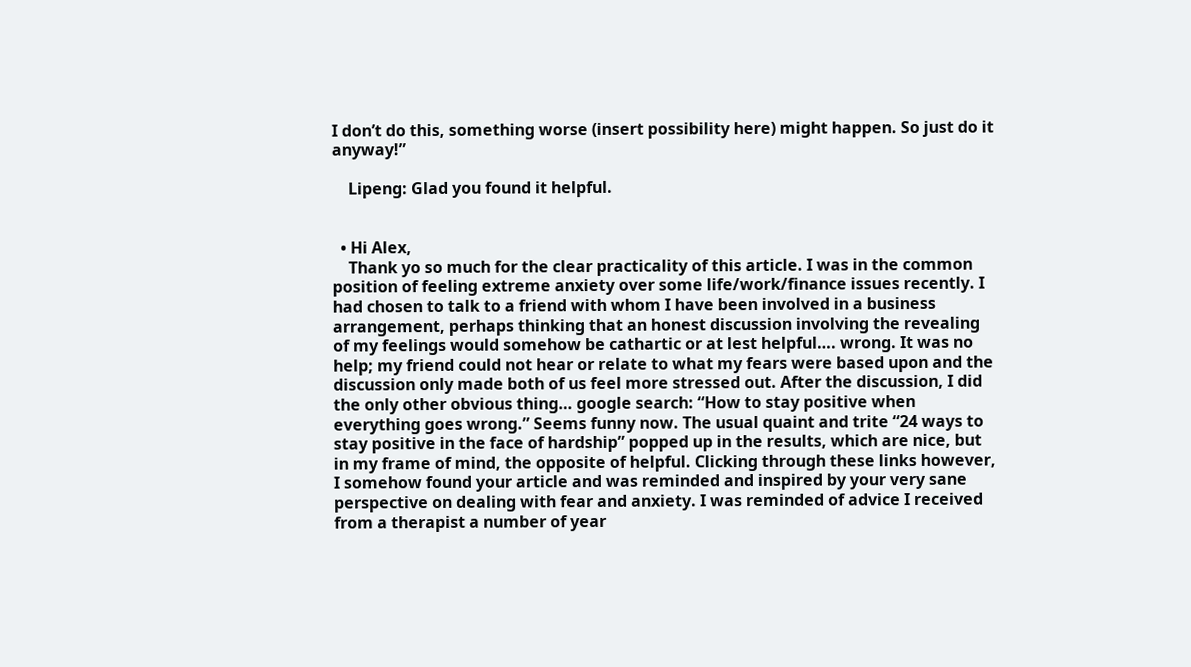I don’t do this, something worse (insert possibility here) might happen. So just do it anyway!”

    Lipeng: Glad you found it helpful.


  • Hi Alex,
    Thank yo so much for the clear practicality of this article. I was in the common position of feeling extreme anxiety over some life/work/finance issues recently. I had chosen to talk to a friend with whom I have been involved in a business arrangement, perhaps thinking that an honest discussion involving the revealing of my feelings would somehow be cathartic or at lest helpful…. wrong. It was no help; my friend could not hear or relate to what my fears were based upon and the discussion only made both of us feel more stressed out. After the discussion, I did the only other obvious thing… google search: “How to stay positive when everything goes wrong.” Seems funny now. The usual quaint and trite “24 ways to stay positive in the face of hardship” popped up in the results, which are nice, but in my frame of mind, the opposite of helpful. Clicking through these links however, I somehow found your article and was reminded and inspired by your very sane perspective on dealing with fear and anxiety. I was reminded of advice I received from a therapist a number of year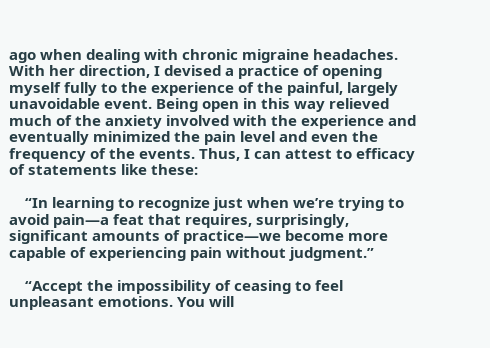ago when dealing with chronic migraine headaches. With her direction, I devised a practice of opening myself fully to the experience of the painful, largely unavoidable event. Being open in this way relieved much of the anxiety involved with the experience and eventually minimized the pain level and even the frequency of the events. Thus, I can attest to efficacy of statements like these:

    “In learning to recognize just when we’re trying to avoid pain—a feat that requires, surprisingly, significant amounts of practice—we become more capable of experiencing pain without judgment.”

    “Accept the impossibility of ceasing to feel unpleasant emotions. You will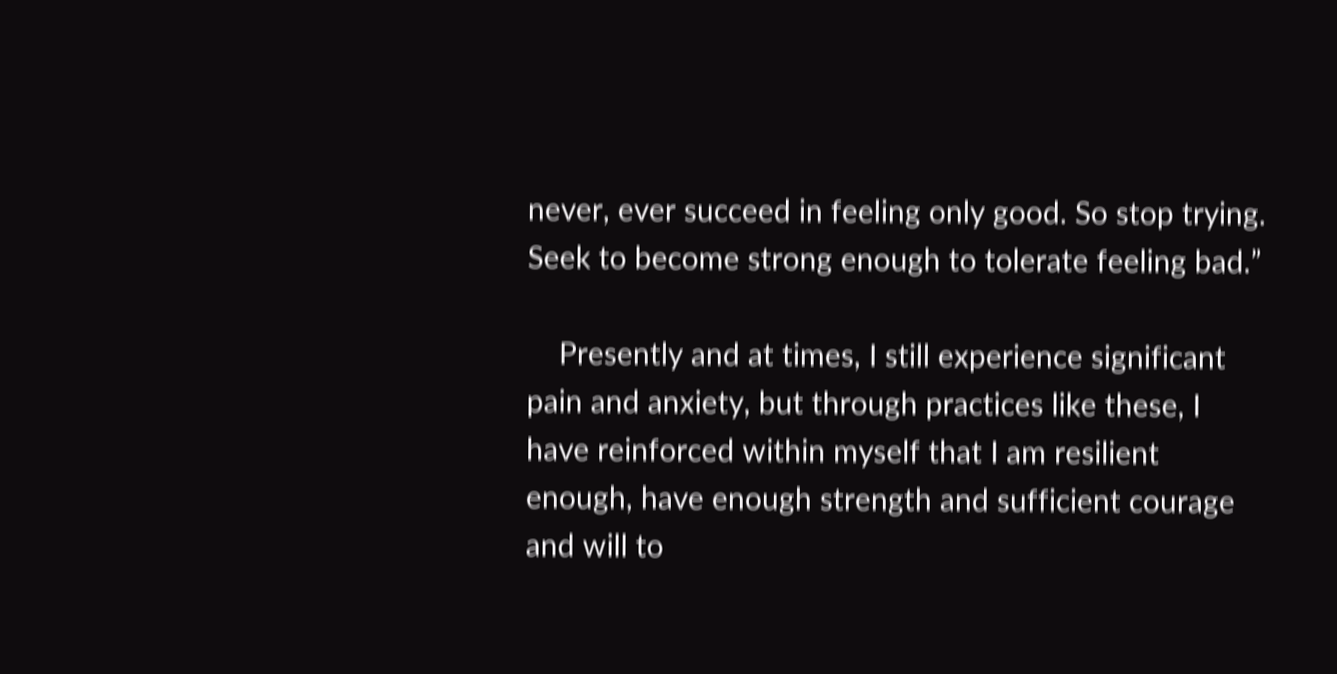never, ever succeed in feeling only good. So stop trying. Seek to become strong enough to tolerate feeling bad.”

    Presently and at times, I still experience significant pain and anxiety, but through practices like these, I have reinforced within myself that I am resilient enough, have enough strength and sufficient courage and will to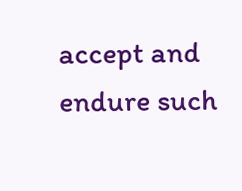accept and endure such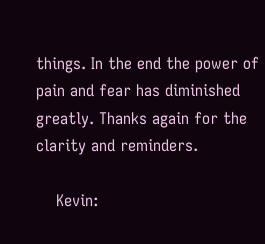things. In the end the power of pain and fear has diminished greatly. Thanks again for the clarity and reminders.

    Kevin: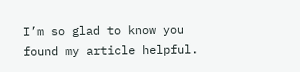I’m so glad to know you found my article helpful.